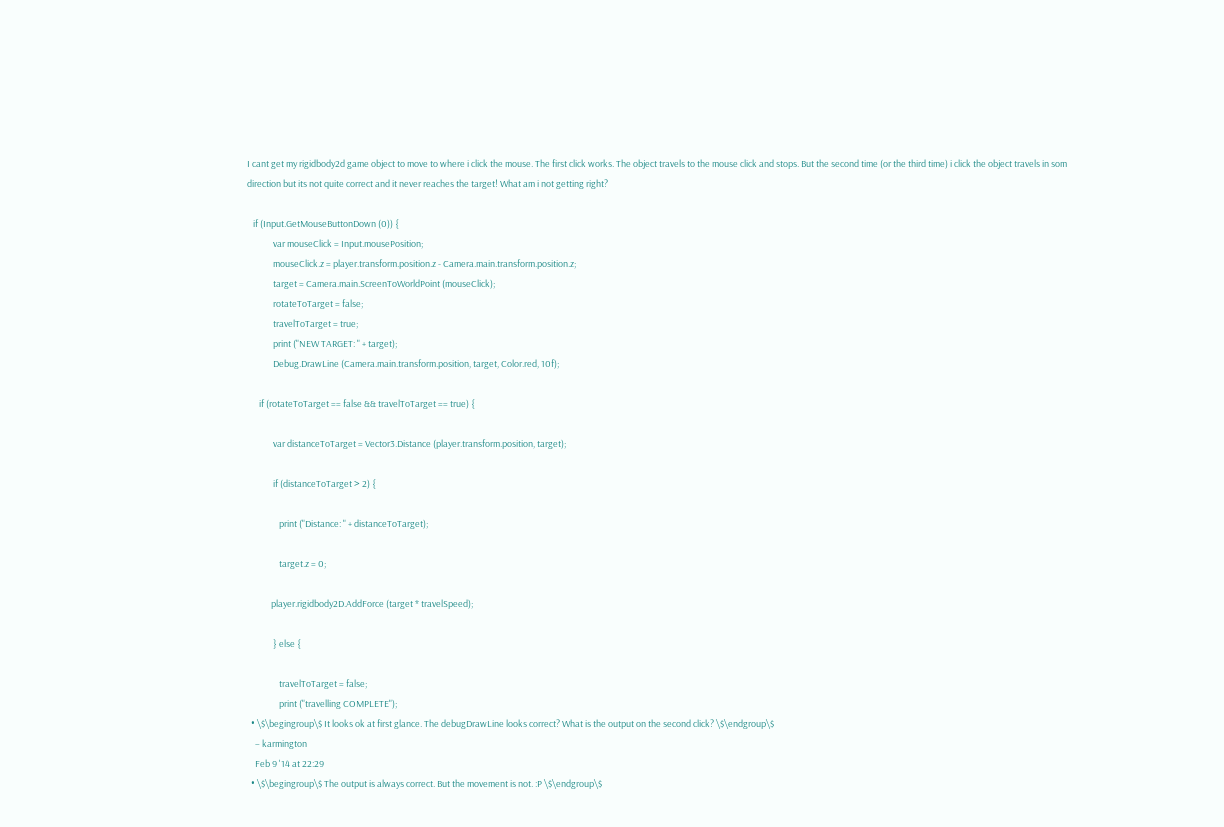I cant get my rigidbody2d game object to move to where i click the mouse. The first click works. The object travels to the mouse click and stops. But the second time (or the third time) i click the object travels in som direction but its not quite correct and it never reaches the target! What am i not getting right?

   if (Input.GetMouseButtonDown (0)) {
             var mouseClick = Input.mousePosition;
             mouseClick.z = player.transform.position.z - Camera.main.transform.position.z;
             target = Camera.main.ScreenToWorldPoint (mouseClick);
             rotateToTarget = false;
             travelToTarget = true;
             print ("NEW TARGET: " + target);
             Debug.DrawLine (Camera.main.transform.position, target, Color.red, 10f);

      if (rotateToTarget == false && travelToTarget == true) {

             var distanceToTarget = Vector3.Distance (player.transform.position, target);

             if (distanceToTarget > 2) {

                print ("Distance: " + distanceToTarget);

                target.z = 0;

            player.rigidbody2D.AddForce (target * travelSpeed);

             } else {

                travelToTarget = false;
                print ("travelling COMPLETE");
  • \$\begingroup\$ It looks ok at first glance. The debugDrawLine looks correct? What is the output on the second click? \$\endgroup\$
    – karmington
    Feb 9 '14 at 22:29
  • \$\begingroup\$ The output is always correct. But the movement is not. :P \$\endgroup\$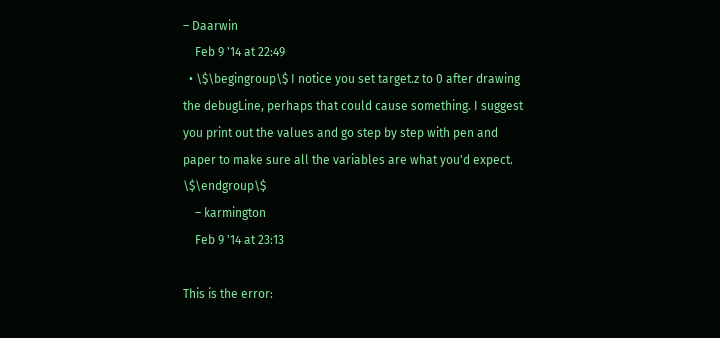– Daarwin
    Feb 9 '14 at 22:49
  • \$\begingroup\$ I notice you set target.z to 0 after drawing the debugLine, perhaps that could cause something. I suggest you print out the values and go step by step with pen and paper to make sure all the variables are what you'd expect. \$\endgroup\$
    – karmington
    Feb 9 '14 at 23:13

This is the error: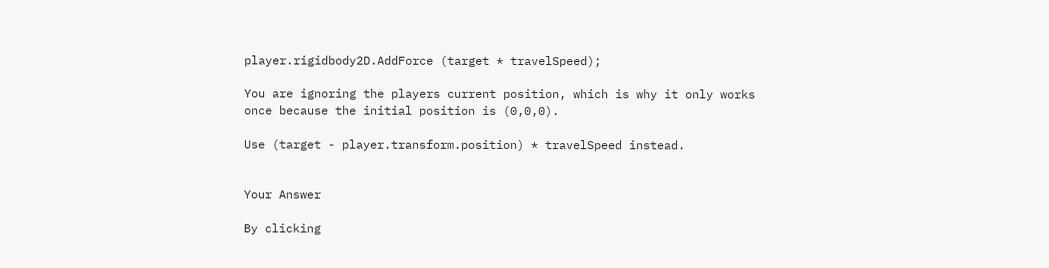player.rigidbody2D.AddForce (target * travelSpeed);

You are ignoring the players current position, which is why it only works once because the initial position is (0,0,0).

Use (target - player.transform.position) * travelSpeed instead.


Your Answer

By clicking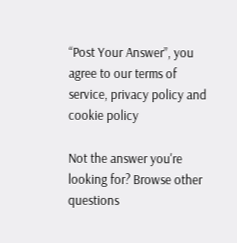“Post Your Answer”, you agree to our terms of service, privacy policy and cookie policy

Not the answer you're looking for? Browse other questions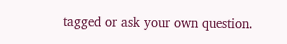tagged or ask your own question.